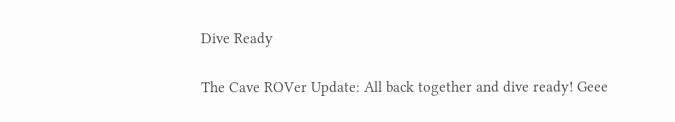Dive Ready

The Cave ROVer Update: All back together and dive ready! Geee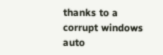thanks to a corrupt windows auto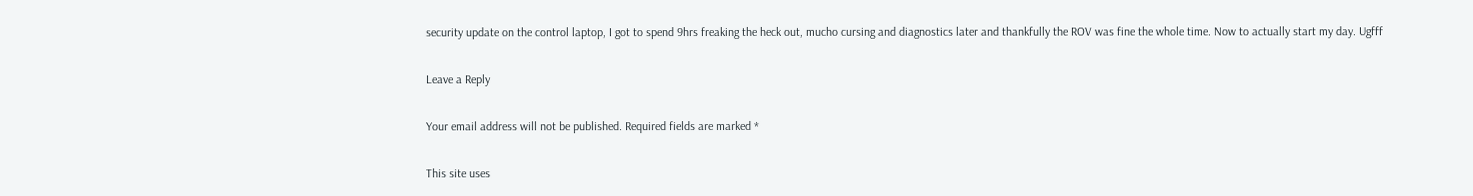security update on the control laptop, I got to spend 9hrs freaking the heck out, mucho cursing and diagnostics later and thankfully the ROV was fine the whole time. Now to actually start my day. Ugfff

Leave a Reply

Your email address will not be published. Required fields are marked *

This site uses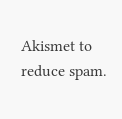Akismet to reduce spam.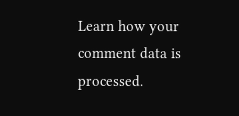Learn how your comment data is processed.